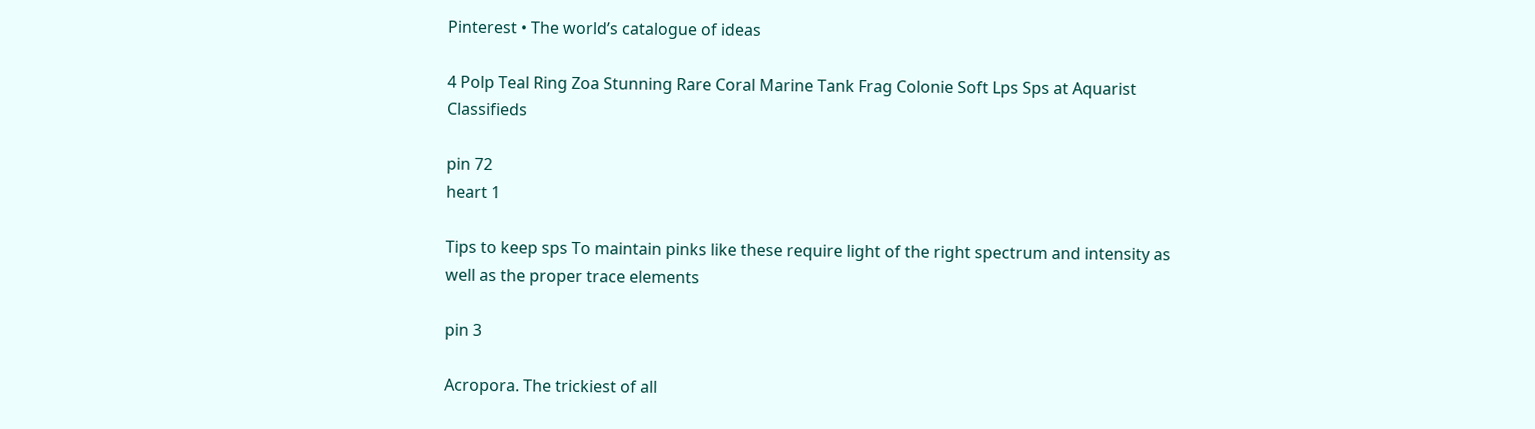Pinterest • The world’s catalogue of ideas

4 Polp Teal Ring Zoa Stunning Rare Coral Marine Tank Frag Colonie Soft Lps Sps at Aquarist Classifieds

pin 72
heart 1

Tips to keep sps To maintain pinks like these require light of the right spectrum and intensity as well as the proper trace elements

pin 3

Acropora. The trickiest of all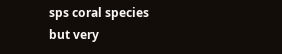sps coral species but very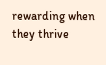rewarding when they thrive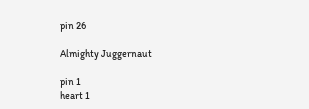pin 26

Almighty Juggernaut

pin 1
heart 1